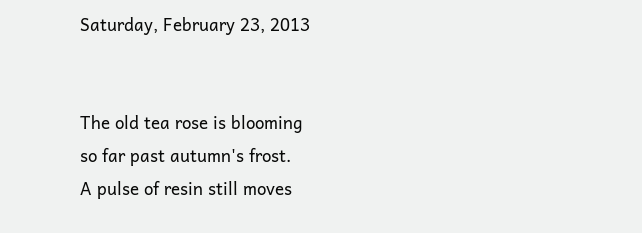Saturday, February 23, 2013


The old tea rose is blooming
so far past autumn's frost.
A pulse of resin still moves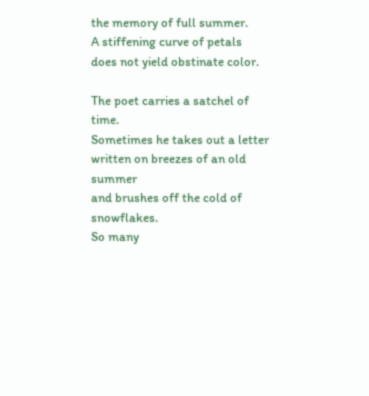the memory of full summer.
A stiffening curve of petals
does not yield obstinate color.

The poet carries a satchel of time.
Sometimes he takes out a letter
written on breezes of an old summer
and brushes off the cold of snowflakes.
So many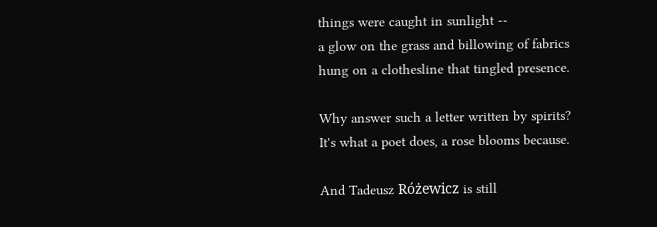things were caught in sunlight --
a glow on the grass and billowing of fabrics
hung on a clothesline that tingled presence.

Why answer such a letter written by spirits?
It's what a poet does, a rose blooms because.

And Tadeusz Różewicz is still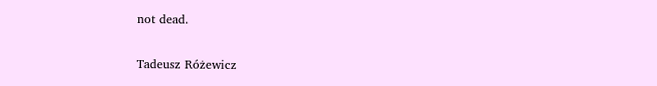not dead.

Tadeusz Różewicz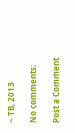~ TB, 2013

No comments:

Post a Comment